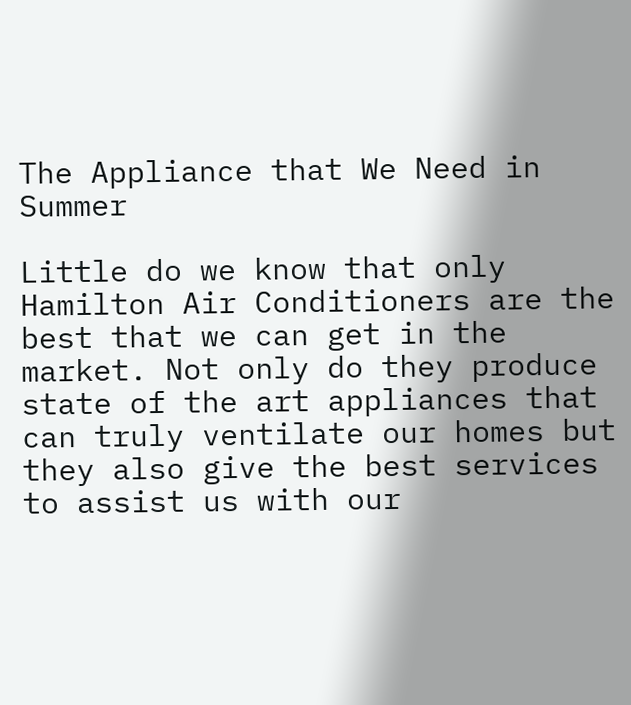The Appliance that We Need in Summer

Little do we know that only Hamilton Air Conditioners are the best that we can get in the market. Not only do they produce state of the art appliances that can truly ventilate our homes but they also give the best services to assist us with our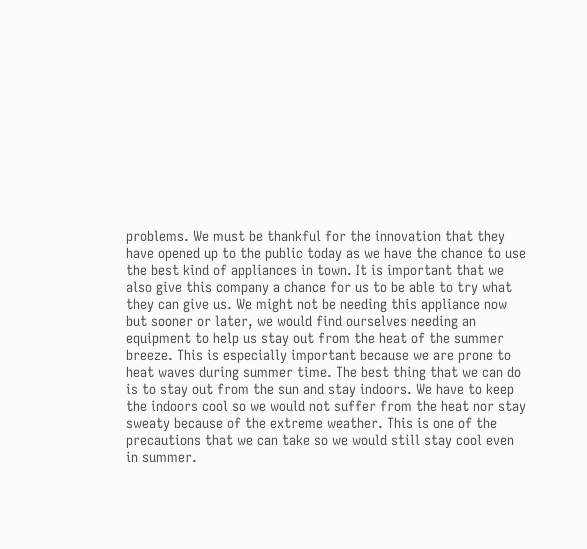problems. We must be thankful for the innovation that they have opened up to the public today as we have the chance to use the best kind of appliances in town. It is important that we also give this company a chance for us to be able to try what they can give us. We might not be needing this appliance now but sooner or later, we would find ourselves needing an equipment to help us stay out from the heat of the summer breeze. This is especially important because we are prone to heat waves during summer time. The best thing that we can do is to stay out from the sun and stay indoors. We have to keep the indoors cool so we would not suffer from the heat nor stay sweaty because of the extreme weather. This is one of the precautions that we can take so we would still stay cool even in summer.